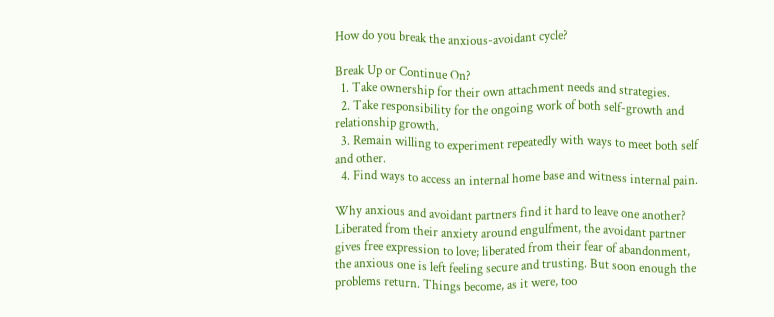How do you break the anxious-avoidant cycle?

Break Up or Continue On?
  1. Take ownership for their own attachment needs and strategies.
  2. Take responsibility for the ongoing work of both self-growth and relationship growth.
  3. Remain willing to experiment repeatedly with ways to meet both self and other.
  4. Find ways to access an internal home base and witness internal pain.

Why anxious and avoidant partners find it hard to leave one another? Liberated from their anxiety around engulfment, the avoidant partner gives free expression to love; liberated from their fear of abandonment, the anxious one is left feeling secure and trusting. But soon enough the problems return. Things become, as it were, too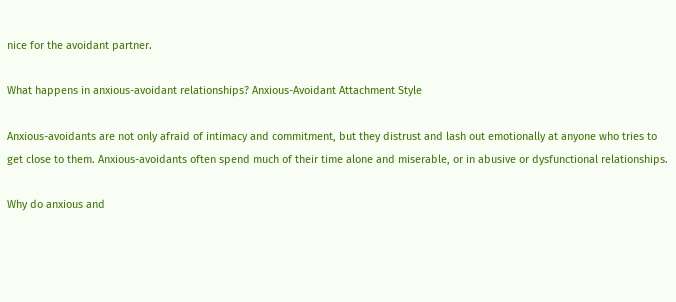nice for the avoidant partner.

What happens in anxious-avoidant relationships? Anxious-Avoidant Attachment Style

Anxious-avoidants are not only afraid of intimacy and commitment, but they distrust and lash out emotionally at anyone who tries to get close to them. Anxious-avoidants often spend much of their time alone and miserable, or in abusive or dysfunctional relationships.

Why do anxious and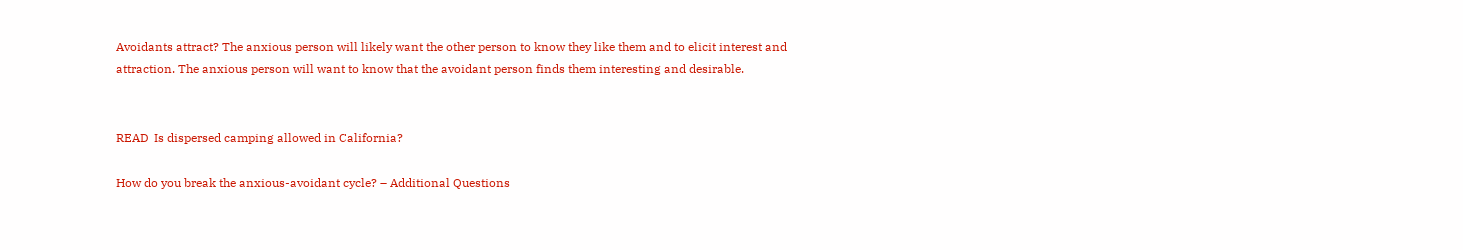Avoidants attract? The anxious person will likely want the other person to know they like them and to elicit interest and attraction. The anxious person will want to know that the avoidant person finds them interesting and desirable.


READ  Is dispersed camping allowed in California?

How do you break the anxious-avoidant cycle? – Additional Questions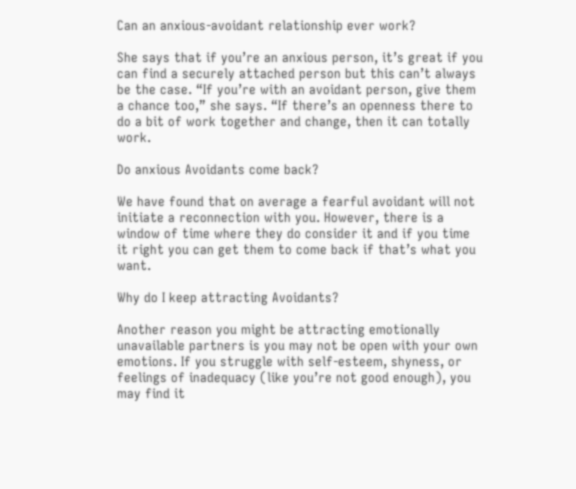Can an anxious-avoidant relationship ever work?

She says that if you’re an anxious person, it’s great if you can find a securely attached person but this can’t always be the case. “If you’re with an avoidant person, give them a chance too,” she says. “If there’s an openness there to do a bit of work together and change, then it can totally work.

Do anxious Avoidants come back?

We have found that on average a fearful avoidant will not initiate a reconnection with you. However, there is a window of time where they do consider it and if you time it right you can get them to come back if that’s what you want.

Why do I keep attracting Avoidants?

Another reason you might be attracting emotionally unavailable partners is you may not be open with your own emotions. If you struggle with self-esteem, shyness, or feelings of inadequacy (like you’re not good enough), you may find it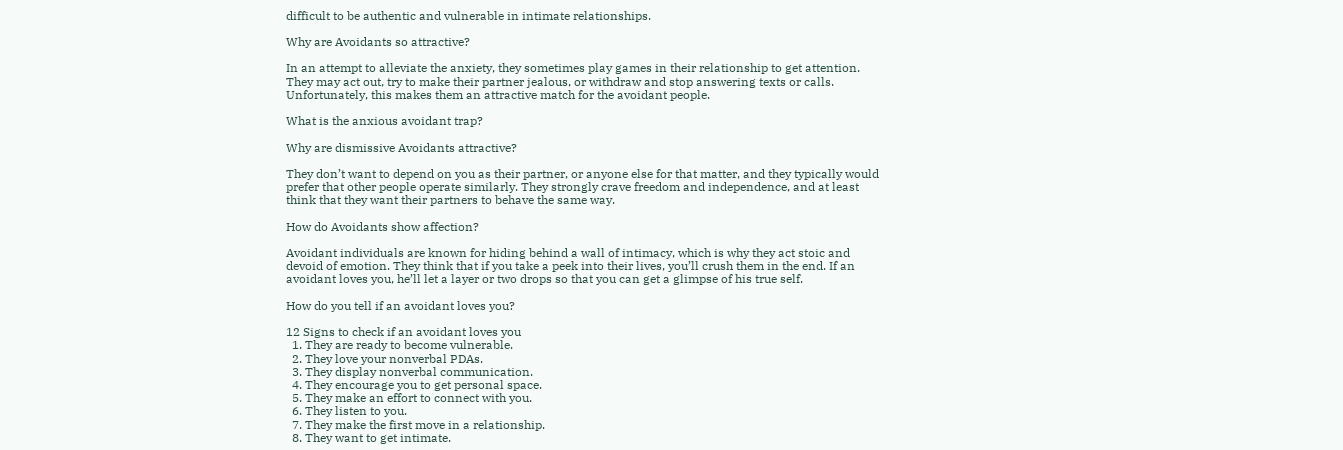difficult to be authentic and vulnerable in intimate relationships.

Why are Avoidants so attractive?

In an attempt to alleviate the anxiety, they sometimes play games in their relationship to get attention. They may act out, try to make their partner jealous, or withdraw and stop answering texts or calls. Unfortunately, this makes them an attractive match for the avoidant people.

What is the anxious avoidant trap?

Why are dismissive Avoidants attractive?

They don’t want to depend on you as their partner, or anyone else for that matter, and they typically would prefer that other people operate similarly. They strongly crave freedom and independence, and at least think that they want their partners to behave the same way.

How do Avoidants show affection?

Avoidant individuals are known for hiding behind a wall of intimacy, which is why they act stoic and devoid of emotion. They think that if you take a peek into their lives, you’ll crush them in the end. If an avoidant loves you, he’ll let a layer or two drops so that you can get a glimpse of his true self.

How do you tell if an avoidant loves you?

12 Signs to check if an avoidant loves you
  1. They are ready to become vulnerable.
  2. They love your nonverbal PDAs.
  3. They display nonverbal communication.
  4. They encourage you to get personal space.
  5. They make an effort to connect with you.
  6. They listen to you.
  7. They make the first move in a relationship.
  8. They want to get intimate.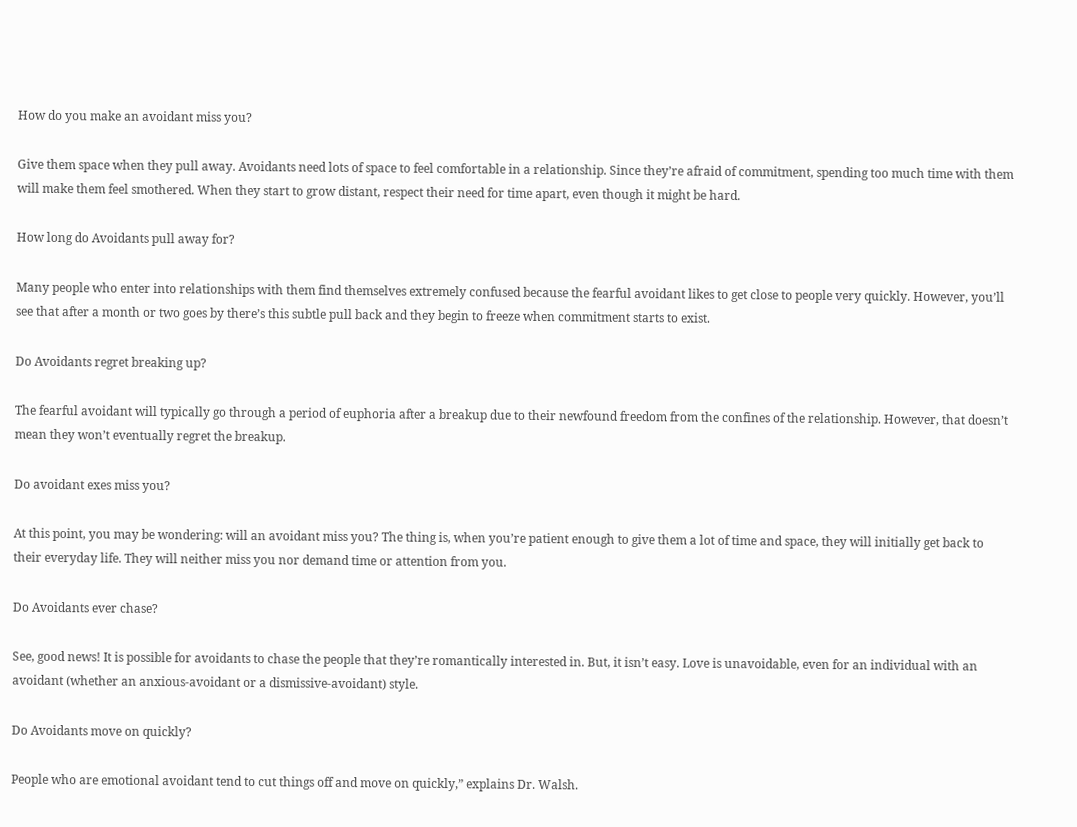How do you make an avoidant miss you?

Give them space when they pull away. Avoidants need lots of space to feel comfortable in a relationship. Since they’re afraid of commitment, spending too much time with them will make them feel smothered. When they start to grow distant, respect their need for time apart, even though it might be hard.

How long do Avoidants pull away for?

Many people who enter into relationships with them find themselves extremely confused because the fearful avoidant likes to get close to people very quickly. However, you’ll see that after a month or two goes by there’s this subtle pull back and they begin to freeze when commitment starts to exist.

Do Avoidants regret breaking up?

The fearful avoidant will typically go through a period of euphoria after a breakup due to their newfound freedom from the confines of the relationship. However, that doesn’t mean they won’t eventually regret the breakup.

Do avoidant exes miss you?

At this point, you may be wondering: will an avoidant miss you? The thing is, when you’re patient enough to give them a lot of time and space, they will initially get back to their everyday life. They will neither miss you nor demand time or attention from you.

Do Avoidants ever chase?

See, good news! It is possible for avoidants to chase the people that they’re romantically interested in. But, it isn’t easy. Love is unavoidable, even for an individual with an avoidant (whether an anxious-avoidant or a dismissive-avoidant) style.

Do Avoidants move on quickly?

People who are emotional avoidant tend to cut things off and move on quickly,” explains Dr. Walsh.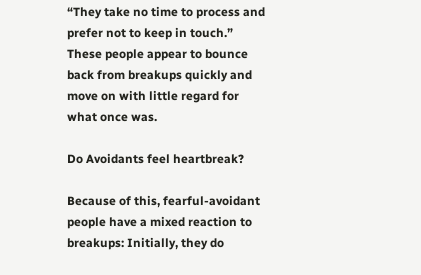“They take no time to process and prefer not to keep in touch.” These people appear to bounce back from breakups quickly and move on with little regard for what once was.

Do Avoidants feel heartbreak?

Because of this, fearful-avoidant people have a mixed reaction to breakups: Initially, they do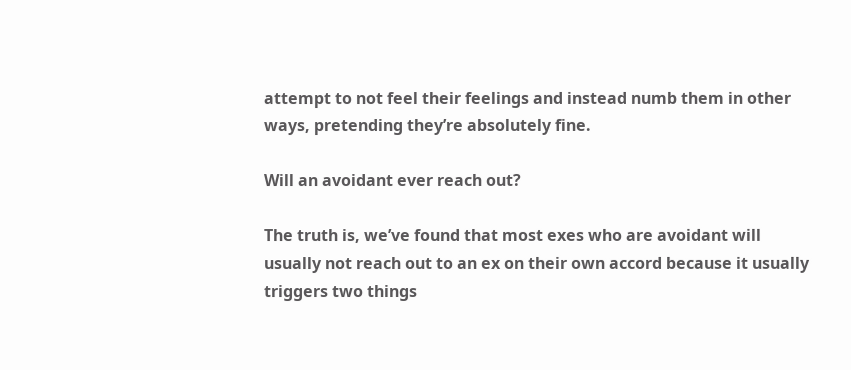attempt to not feel their feelings and instead numb them in other ways, pretending they’re absolutely fine.

Will an avoidant ever reach out?

The truth is, we’ve found that most exes who are avoidant will usually not reach out to an ex on their own accord because it usually triggers two things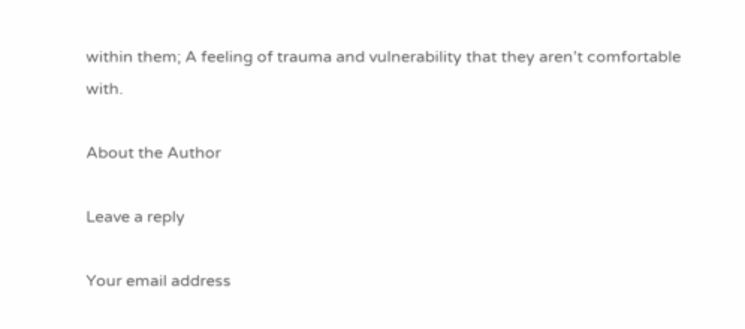within them; A feeling of trauma and vulnerability that they aren’t comfortable with.

About the Author

Leave a reply

Your email address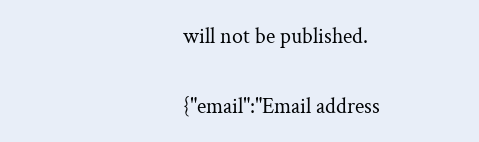will not be published.

{"email":"Email address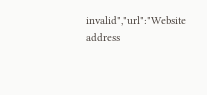invalid","url":"Website address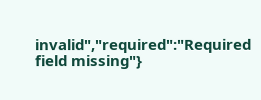invalid","required":"Required field missing"}